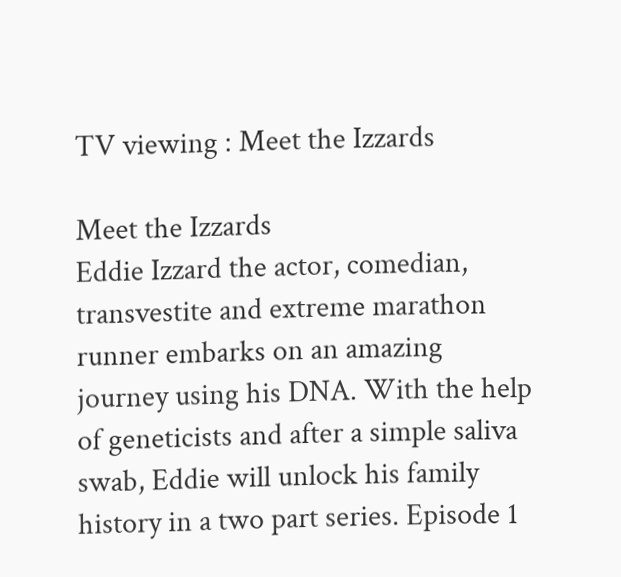TV viewing : Meet the Izzards

Meet the Izzards
Eddie Izzard the actor, comedian, transvestite and extreme marathon runner embarks on an amazing journey using his DNA. With the help of geneticists and after a simple saliva swab, Eddie will unlock his family history in a two part series. Episode 1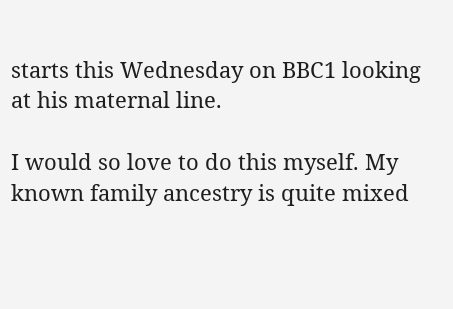starts this Wednesday on BBC1 looking at his maternal line.

I would so love to do this myself. My known family ancestry is quite mixed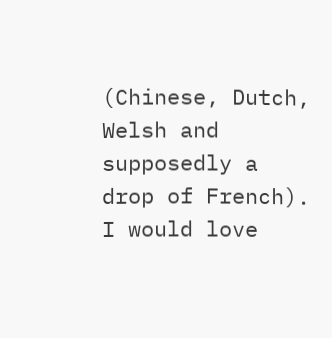(Chinese, Dutch, Welsh and supposedly a drop of French). I would love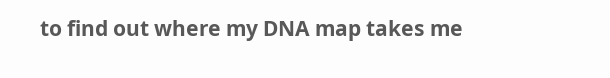to find out where my DNA map takes me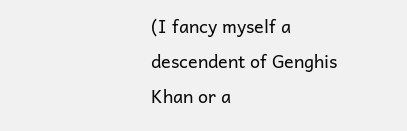(I fancy myself a descendent of Genghis Khan or a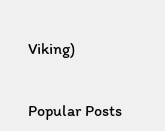Viking)


Popular Posts